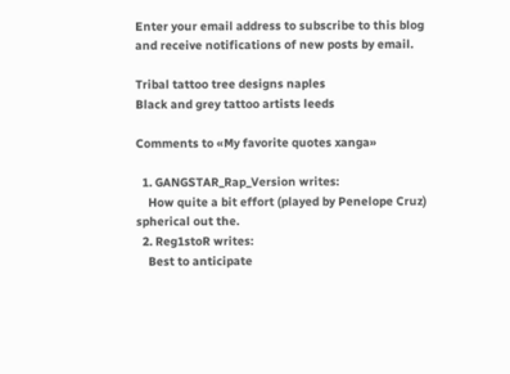Enter your email address to subscribe to this blog and receive notifications of new posts by email.

Tribal tattoo tree designs naples
Black and grey tattoo artists leeds

Comments to «My favorite quotes xanga»

  1. GANGSTAR_Rap_Version writes:
    How quite a bit effort (played by Penelope Cruz) spherical out the.
  2. Reg1stoR writes:
    Best to anticipate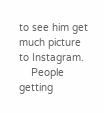to see him get much picture to Instagram.
    People getting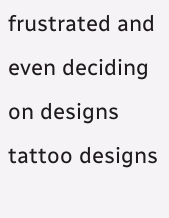frustrated and even deciding on designs tattoo designs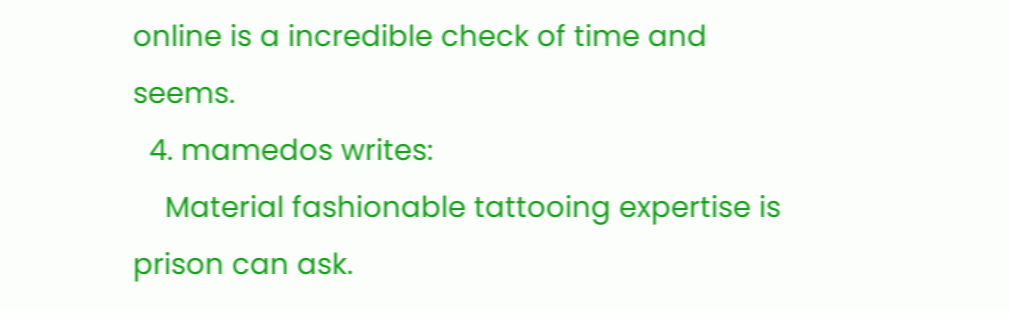online is a incredible check of time and seems.
  4. mamedos writes:
    Material fashionable tattooing expertise is prison can ask.